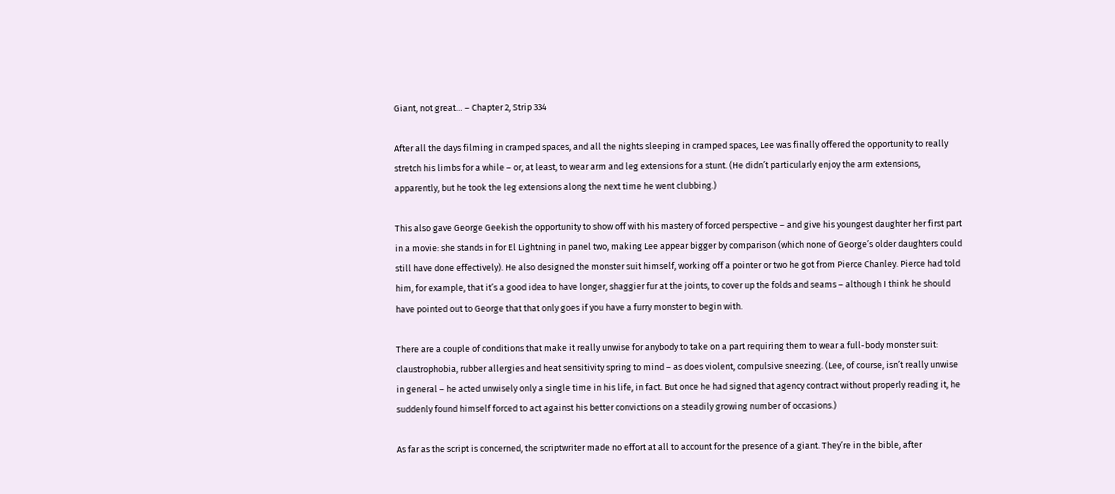Giant, not great… – Chapter 2, Strip 334

After all the days filming in cramped spaces, and all the nights sleeping in cramped spaces, Lee was finally offered the opportunity to really stretch his limbs for a while – or, at least, to wear arm and leg extensions for a stunt. (He didn’t particularly enjoy the arm extensions, apparently, but he took the leg extensions along the next time he went clubbing.)

This also gave George Geekish the opportunity to show off with his mastery of forced perspective – and give his youngest daughter her first part in a movie: she stands in for El Lightning in panel two, making Lee appear bigger by comparison (which none of George’s older daughters could still have done effectively). He also designed the monster suit himself, working off a pointer or two he got from Pierce Chanley. Pierce had told him, for example, that it’s a good idea to have longer, shaggier fur at the joints, to cover up the folds and seams – although I think he should have pointed out to George that that only goes if you have a furry monster to begin with.

There are a couple of conditions that make it really unwise for anybody to take on a part requiring them to wear a full-body monster suit: claustrophobia, rubber allergies and heat sensitivity spring to mind – as does violent, compulsive sneezing. (Lee, of course, isn’t really unwise in general – he acted unwisely only a single time in his life, in fact. But once he had signed that agency contract without properly reading it, he suddenly found himself forced to act against his better convictions on a steadily growing number of occasions.)

As far as the script is concerned, the scriptwriter made no effort at all to account for the presence of a giant. They’re in the bible, after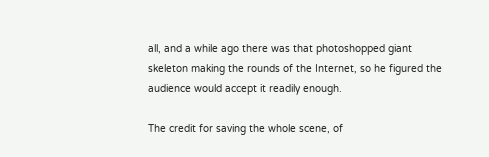all, and a while ago there was that photoshopped giant skeleton making the rounds of the Internet, so he figured the audience would accept it readily enough.

The credit for saving the whole scene, of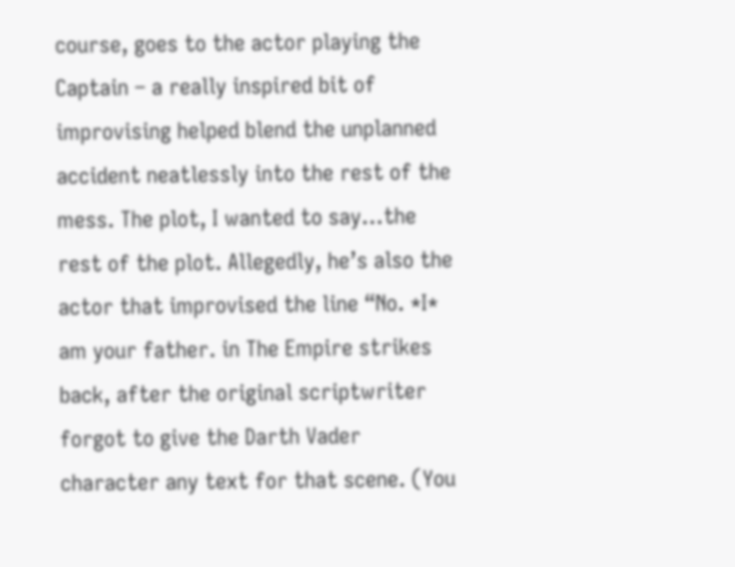course, goes to the actor playing the Captain – a really inspired bit of improvising helped blend the unplanned accident neatlessly into the rest of the mess. The plot, I wanted to say…the rest of the plot. Allegedly, he’s also the actor that improvised the line “No. *I* am your father. in The Empire strikes back, after the original scriptwriter forgot to give the Darth Vader character any text for that scene. (You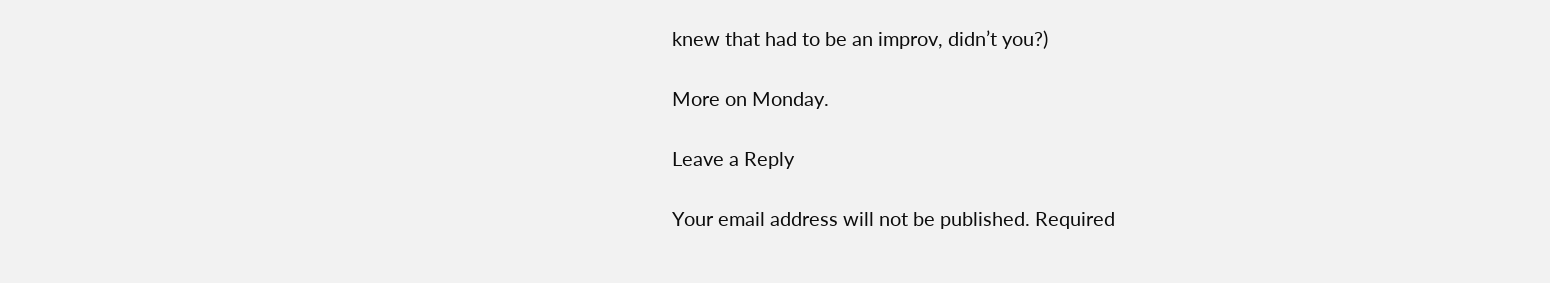knew that had to be an improv, didn’t you?)

More on Monday.

Leave a Reply

Your email address will not be published. Required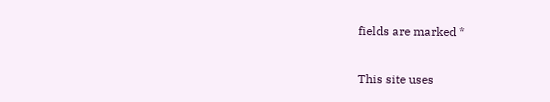fields are marked *

This site uses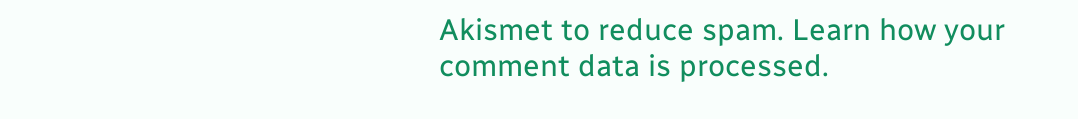Akismet to reduce spam. Learn how your comment data is processed.